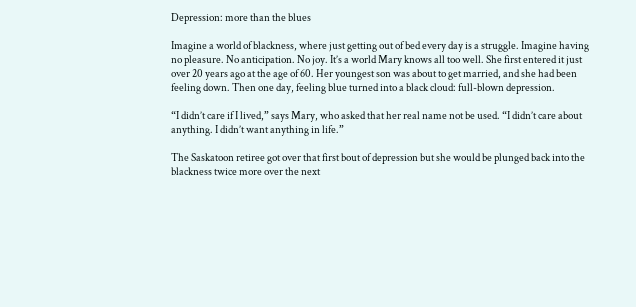Depression: more than the blues

Imagine a world of blackness, where just getting out of bed every day is a struggle. Imagine having no pleasure. No anticipation. No joy. It’s a world Mary knows all too well. She first entered it just over 20 years ago at the age of 60. Her youngest son was about to get married, and she had been feeling down. Then one day, feeling blue turned into a black cloud: full-blown depression.

“I didn’t care if I lived,” says Mary, who asked that her real name not be used. “I didn’t care about anything. I didn’t want anything in life.”

The Saskatoon retiree got over that first bout of depression but she would be plunged back into the blackness twice more over the next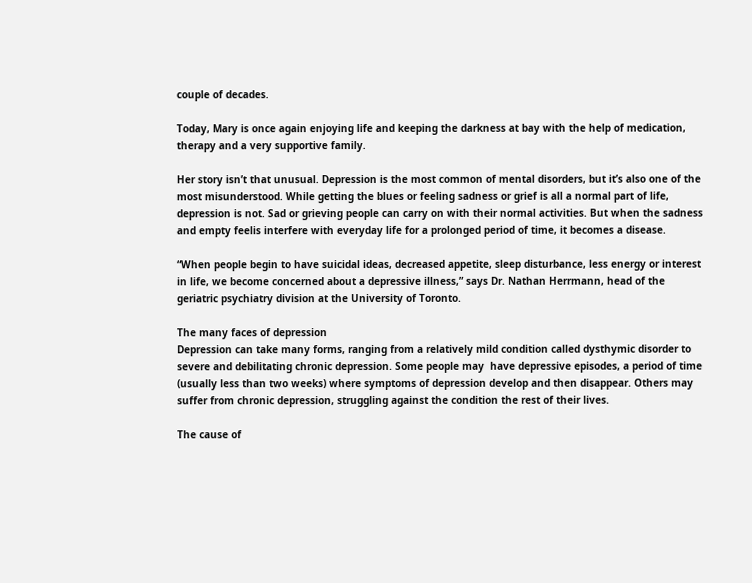couple of decades.

Today, Mary is once again enjoying life and keeping the darkness at bay with the help of medication, therapy and a very supportive family.

Her story isn’t that unusual. Depression is the most common of mental disorders, but it’s also one of the most misunderstood. While getting the blues or feeling sadness or grief is all a normal part of life, depression is not. Sad or grieving people can carry on with their normal activities. But when the sadness and empty feelis interfere with everyday life for a prolonged period of time, it becomes a disease.

“When people begin to have suicidal ideas, decreased appetite, sleep disturbance, less energy or interest in life, we become concerned about a depressive illness,” says Dr. Nathan Herrmann, head of the geriatric psychiatry division at the University of Toronto.

The many faces of depression
Depression can take many forms, ranging from a relatively mild condition called dysthymic disorder to severe and debilitating chronic depression. Some people may  have depressive episodes, a period of time (usually less than two weeks) where symptoms of depression develop and then disappear. Others may suffer from chronic depression, struggling against the condition the rest of their lives.

The cause of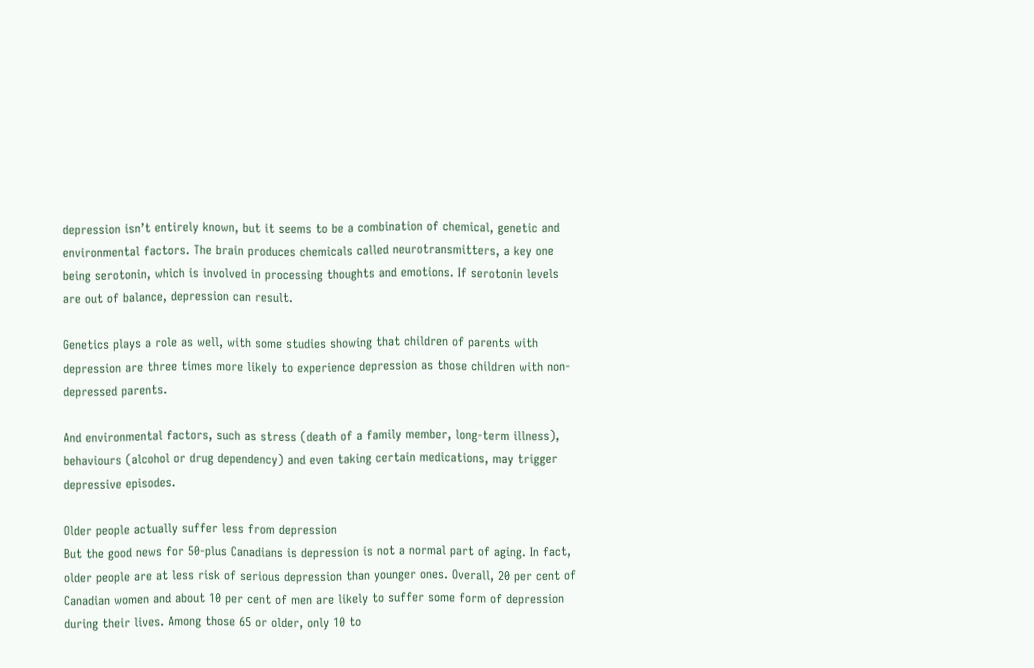depression isn’t entirely known, but it seems to be a combination of chemical, genetic and environmental factors. The brain produces chemicals called neurotransmitters, a key one being serotonin, which is involved in processing thoughts and emotions. If serotonin levels are out of balance, depression can result.

Genetics plays a role as well, with some studies showing that children of parents with depression are three times more likely to experience depression as those children with non-depressed parents.

And environmental factors, such as stress (death of a family member, long-term illness), behaviours (alcohol or drug dependency) and even taking certain medications, may trigger depressive episodes.

Older people actually suffer less from depression
But the good news for 50-plus Canadians is depression is not a normal part of aging. In fact, older people are at less risk of serious depression than younger ones. Overall, 20 per cent of Canadian women and about 10 per cent of men are likely to suffer some form of depression during their lives. Among those 65 or older, only 10 to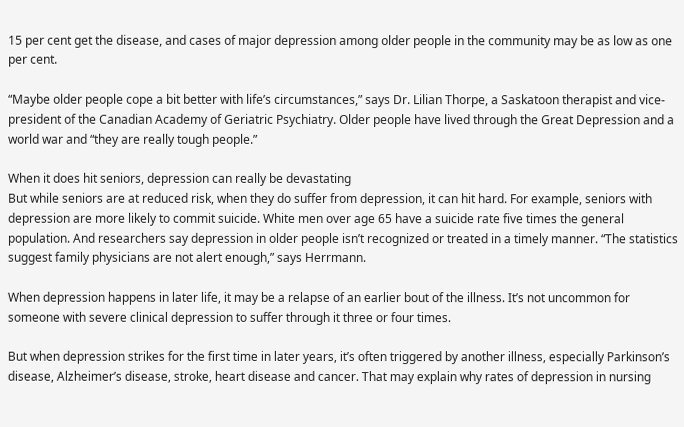15 per cent get the disease, and cases of major depression among older people in the community may be as low as one per cent.

“Maybe older people cope a bit better with life’s circumstances,” says Dr. Lilian Thorpe, a Saskatoon therapist and vice-president of the Canadian Academy of Geriatric Psychiatry. Older people have lived through the Great Depression and a world war and “they are really tough people.”

When it does hit seniors, depression can really be devastating
But while seniors are at reduced risk, when they do suffer from depression, it can hit hard. For example, seniors with depression are more likely to commit suicide. White men over age 65 have a suicide rate five times the general population. And researchers say depression in older people isn’t recognized or treated in a timely manner. “The statistics suggest family physicians are not alert enough,” says Herrmann.

When depression happens in later life, it may be a relapse of an earlier bout of the illness. It’s not uncommon for someone with severe clinical depression to suffer through it three or four times.

But when depression strikes for the first time in later years, it’s often triggered by another illness, especially Parkinson’s disease, Alzheimer’s disease, stroke, heart disease and cancer. That may explain why rates of depression in nursing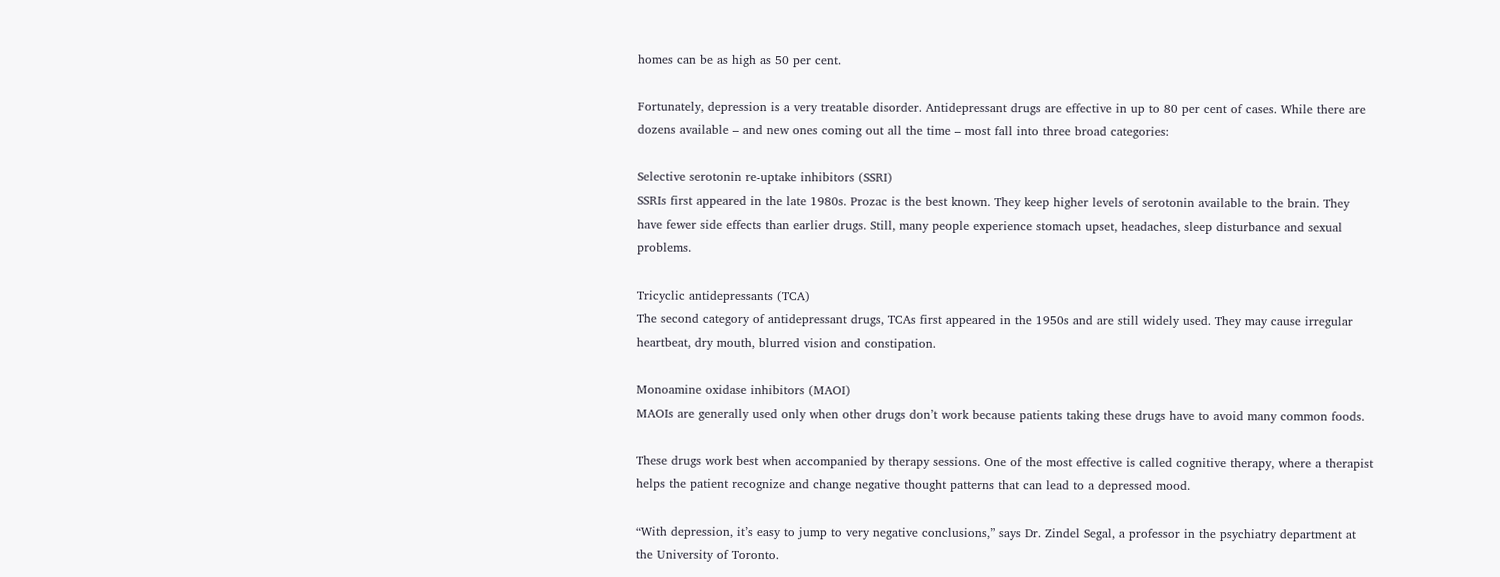homes can be as high as 50 per cent.

Fortunately, depression is a very treatable disorder. Antidepressant drugs are effective in up to 80 per cent of cases. While there are dozens available – and new ones coming out all the time – most fall into three broad categories:

Selective serotonin re-uptake inhibitors (SSRI)
SSRIs first appeared in the late 1980s. Prozac is the best known. They keep higher levels of serotonin available to the brain. They have fewer side effects than earlier drugs. Still, many people experience stomach upset, headaches, sleep disturbance and sexual problems.

Tricyclic antidepressants (TCA)
The second category of antidepressant drugs, TCAs first appeared in the 1950s and are still widely used. They may cause irregular heartbeat, dry mouth, blurred vision and constipation.

Monoamine oxidase inhibitors (MAOI)
MAOIs are generally used only when other drugs don’t work because patients taking these drugs have to avoid many common foods.

These drugs work best when accompanied by therapy sessions. One of the most effective is called cognitive therapy, where a therapist helps the patient recognize and change negative thought patterns that can lead to a depressed mood.

“With depression, it’s easy to jump to very negative conclusions,” says Dr. Zindel Segal, a professor in the psychiatry department at the University of Toronto.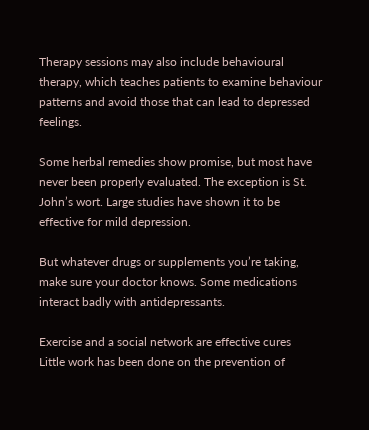Therapy sessions may also include behavioural therapy, which teaches patients to examine behaviour patterns and avoid those that can lead to depressed feelings.

Some herbal remedies show promise, but most have never been properly evaluated. The exception is St. John’s wort. Large studies have shown it to be effective for mild depression.

But whatever drugs or supplements you’re taking, make sure your doctor knows. Some medications interact badly with antidepressants.

Exercise and a social network are effective cures
Little work has been done on the prevention of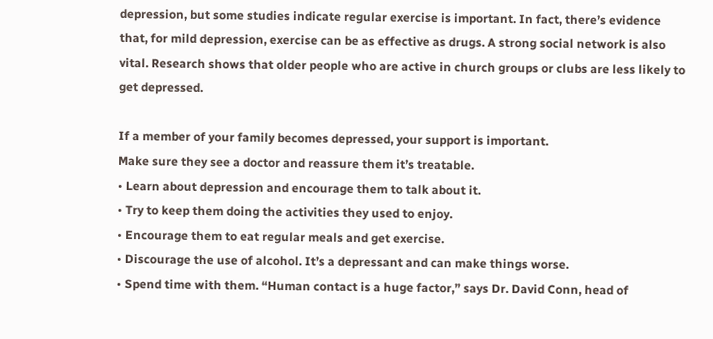depression, but some studies indicate regular exercise is important. In fact, there’s evidence that, for mild depression, exercise can be as effective as drugs. A strong social network is also vital. Research shows that older people who are active in church groups or clubs are less likely to get depressed.

If a member of your family becomes depressed, your support is important.
Make sure they see a doctor and reassure them it’s treatable.
• Learn about depression and encourage them to talk about it.
• Try to keep them doing the activities they used to enjoy.
• Encourage them to eat regular meals and get exercise.
• Discourage the use of alcohol. It’s a depressant and can make things worse.
• Spend time with them. “Human contact is a huge factor,” says Dr. David Conn, head of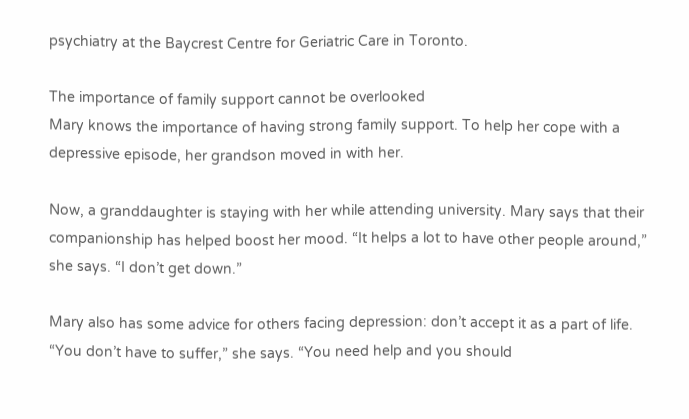psychiatry at the Baycrest Centre for Geriatric Care in Toronto.

The importance of family support cannot be overlooked
Mary knows the importance of having strong family support. To help her cope with a depressive episode, her grandson moved in with her.

Now, a granddaughter is staying with her while attending university. Mary says that their companionship has helped boost her mood. “It helps a lot to have other people around,” she says. “I don’t get down.”

Mary also has some advice for others facing depression: don’t accept it as a part of life. “You don’t have to suffer,” she says. “You need help and you should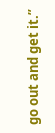go out and get it.”